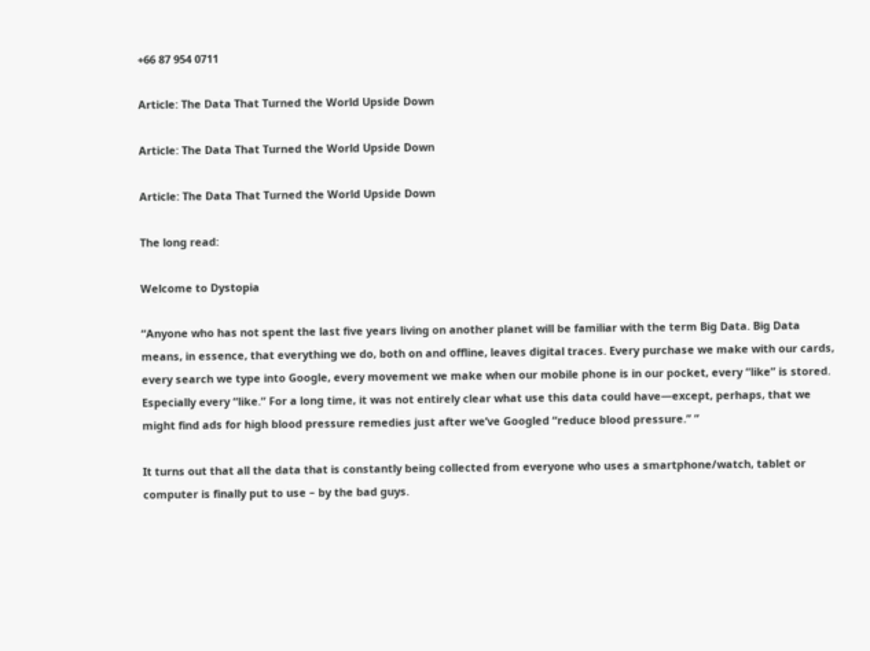+66 87 954 0711

Article: The Data That Turned the World Upside Down

Article: The Data That Turned the World Upside Down

Article: The Data That Turned the World Upside Down

The long read:

Welcome to Dystopia

“Anyone who has not spent the last five years living on another planet will be familiar with the term Big Data. Big Data means, in essence, that everything we do, both on and offline, leaves digital traces. Every purchase we make with our cards, every search we type into Google, every movement we make when our mobile phone is in our pocket, every “like” is stored. Especially every “like.” For a long time, it was not entirely clear what use this data could have—except, perhaps, that we might find ads for high blood pressure remedies just after we’ve Googled “reduce blood pressure.” ”

It turns out that all the data that is constantly being collected from everyone who uses a smartphone/watch, tablet or computer is finally put to use – by the bad guys.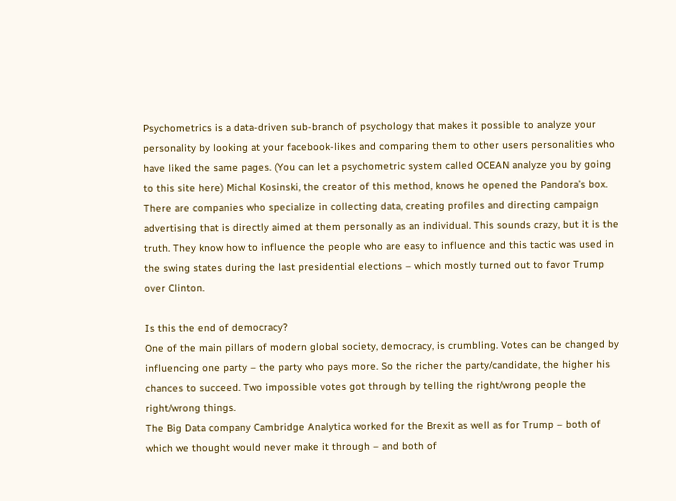Psychometrics is a data-driven sub-branch of psychology that makes it possible to analyze your personality by looking at your facebook-likes and comparing them to other users personalities who have liked the same pages. (You can let a psychometric system called OCEAN analyze you by going to this site here) Michal Kosinski, the creator of this method, knows he opened the Pandora’s box.
There are companies who specialize in collecting data, creating profiles and directing campaign advertising that is directly aimed at them personally as an individual. This sounds crazy, but it is the truth. They know how to influence the people who are easy to influence and this tactic was used in the swing states during the last presidential elections – which mostly turned out to favor Trump over Clinton.

Is this the end of democracy?
One of the main pillars of modern global society, democracy, is crumbling. Votes can be changed by influencing one party – the party who pays more. So the richer the party/candidate, the higher his chances to succeed. Two impossible votes got through by telling the right/wrong people the right/wrong things.
The Big Data company Cambridge Analytica worked for the Brexit as well as for Trump – both of which we thought would never make it through – and both of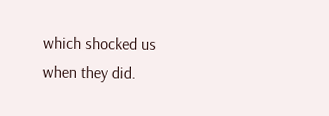which shocked us when they did.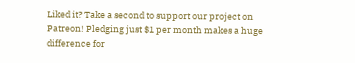Liked it? Take a second to support our project on Patreon! Pledging just $1 per month makes a huge difference for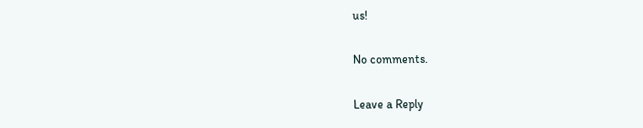us!

No comments.

Leave a Reply